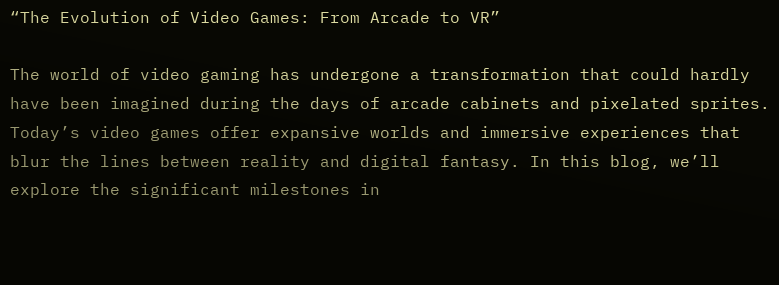“The Evolution of Video Games: From Arcade to VR”

The world of video gaming has undergone a transformation that could hardly have been imagined during the days of arcade cabinets and pixelated sprites. Today’s video games offer expansive worlds and immersive experiences that blur the lines between reality and digital fantasy. In this blog, we’ll explore the significant milestones in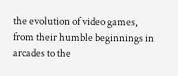the evolution of video games, from their humble beginnings in arcades to the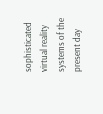sophisticated virtual reality systems of the present day